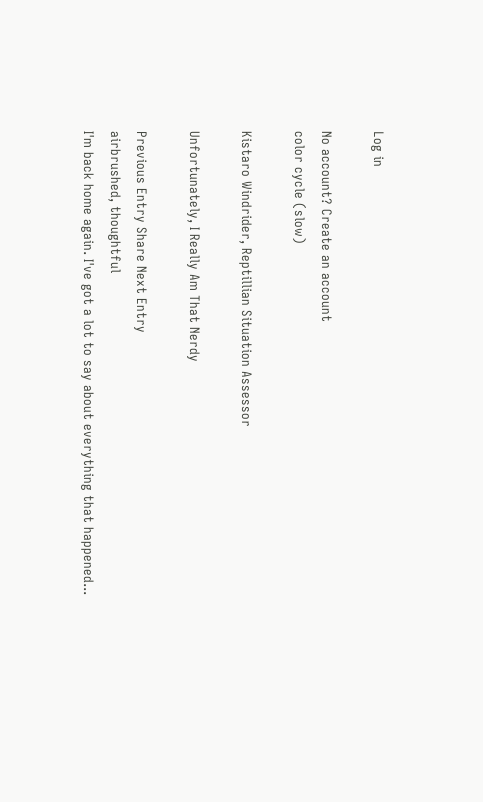Log in

No account? Create an account
color cycle (slow)

Kistaro Windrider, Reptillian Situation Assessor

Unfortunately, I Really Am That Nerdy

Previous Entry Share Next Entry
airbrushed, thoughtful
I'm back home again. I've got a lot to say about everything that happened...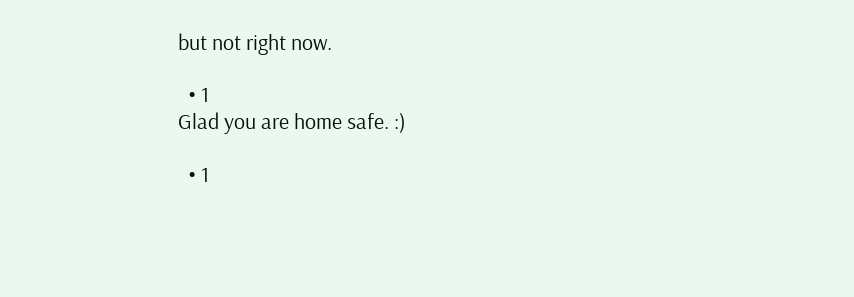but not right now.

  • 1
Glad you are home safe. :)

  • 1